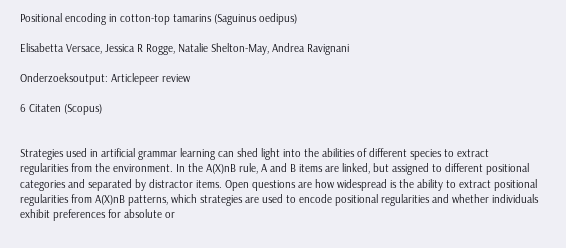Positional encoding in cotton-top tamarins (Saguinus oedipus)

Elisabetta Versace, Jessica R Rogge, Natalie Shelton-May, Andrea Ravignani

Onderzoeksoutput: Articlepeer review

6 Citaten (Scopus)


Strategies used in artificial grammar learning can shed light into the abilities of different species to extract regularities from the environment. In the A(X)nB rule, A and B items are linked, but assigned to different positional categories and separated by distractor items. Open questions are how widespread is the ability to extract positional regularities from A(X)nB patterns, which strategies are used to encode positional regularities and whether individuals exhibit preferences for absolute or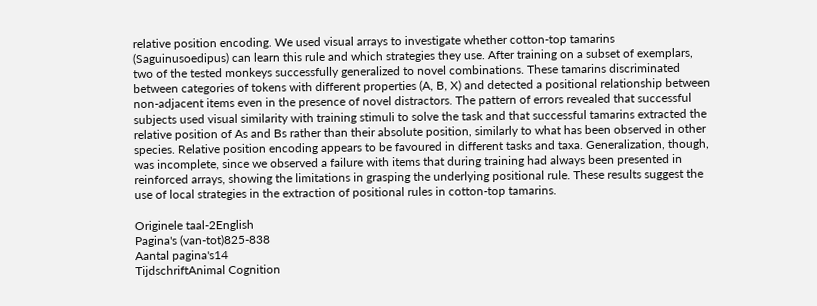relative position encoding. We used visual arrays to investigate whether cotton-top tamarins (Saguinusoedipus) can learn this rule and which strategies they use. After training on a subset of exemplars, two of the tested monkeys successfully generalized to novel combinations. These tamarins discriminated between categories of tokens with different properties (A, B, X) and detected a positional relationship between non-adjacent items even in the presence of novel distractors. The pattern of errors revealed that successful subjects used visual similarity with training stimuli to solve the task and that successful tamarins extracted the relative position of As and Bs rather than their absolute position, similarly to what has been observed in other species. Relative position encoding appears to be favoured in different tasks and taxa. Generalization, though, was incomplete, since we observed a failure with items that during training had always been presented in reinforced arrays, showing the limitations in grasping the underlying positional rule. These results suggest the use of local strategies in the extraction of positional rules in cotton-top tamarins.

Originele taal-2English
Pagina's (van-tot)825-838
Aantal pagina's14
TijdschriftAnimal Cognition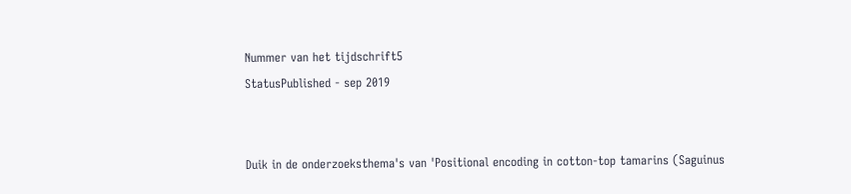Nummer van het tijdschrift5
StatusPublished - sep 2019


Duik in de onderzoeksthema's van 'Positional encoding in cotton-top tamarins (Saguinus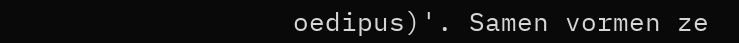oedipus)'. Samen vormen ze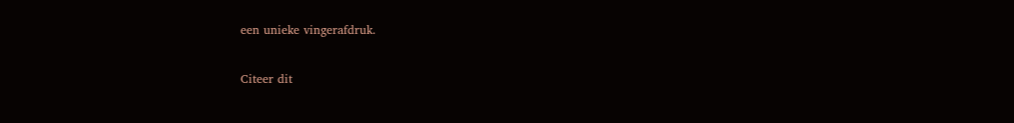een unieke vingerafdruk.

Citeer dit